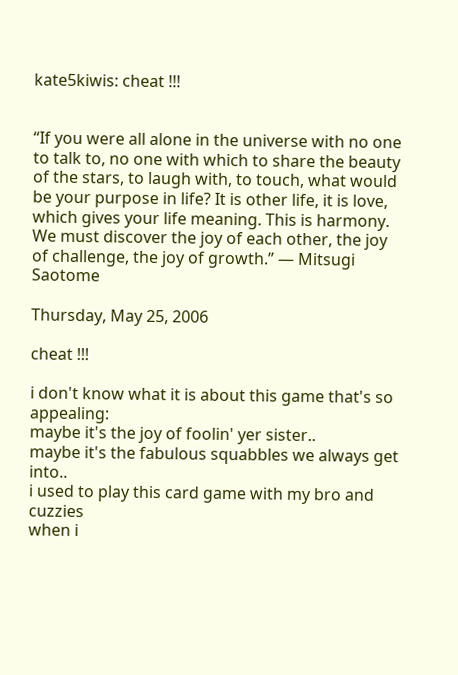kate5kiwis: cheat !!!


“If you were all alone in the universe with no one to talk to, no one with which to share the beauty of the stars, to laugh with, to touch, what would be your purpose in life? It is other life, it is love, which gives your life meaning. This is harmony. We must discover the joy of each other, the joy of challenge, the joy of growth.” — Mitsugi Saotome

Thursday, May 25, 2006

cheat !!!

i don't know what it is about this game that's so appealing:
maybe it's the joy of foolin' yer sister..
maybe it's the fabulous squabbles we always get into..
i used to play this card game with my bro and cuzzies
when i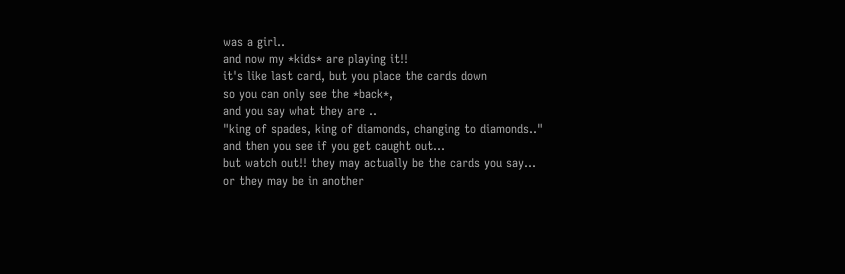was a girl..
and now my *kids* are playing it!!
it's like last card, but you place the cards down
so you can only see the *back*,
and you say what they are ..
"king of spades, king of diamonds, changing to diamonds.."
and then you see if you get caught out...
but watch out!! they may actually be the cards you say...
or they may be in another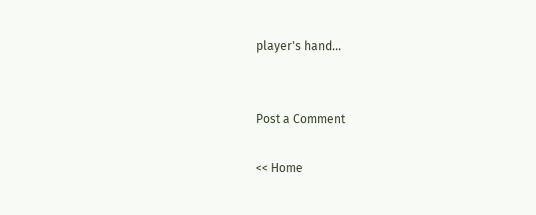player's hand...


Post a Comment

<< Home